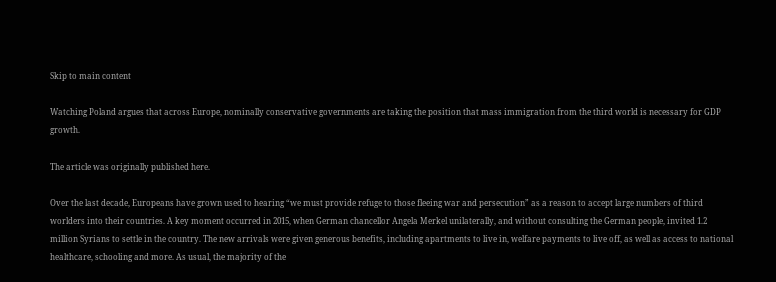Skip to main content

Watching Poland argues that across Europe, nominally conservative governments are taking the position that mass immigration from the third world is necessary for GDP growth.

The article was originally published here.

Over the last decade, Europeans have grown used to hearing “we must provide refuge to those fleeing war and persecution” as a reason to accept large numbers of third worlders into their countries. A key moment occurred in 2015, when German chancellor Angela Merkel unilaterally, and without consulting the German people, invited 1.2 million Syrians to settle in the country. The new arrivals were given generous benefits, including apartments to live in, welfare payments to live off, as well as access to national healthcare, schooling and more. As usual, the majority of the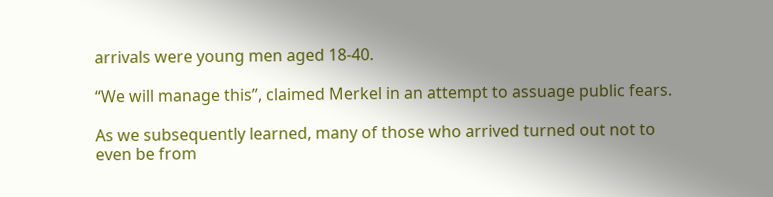arrivals were young men aged 18-40.

“We will manage this”, claimed Merkel in an attempt to assuage public fears.

As we subsequently learned, many of those who arrived turned out not to even be from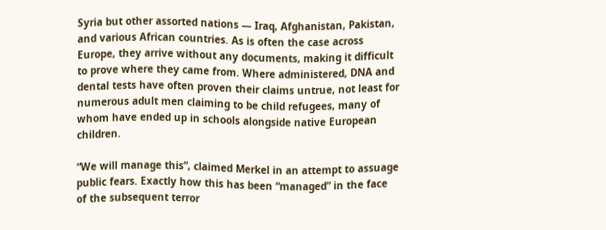Syria but other assorted nations — Iraq, Afghanistan, Pakistan, and various African countries. As is often the case across Europe, they arrive without any documents, making it difficult to prove where they came from. Where administered, DNA and dental tests have often proven their claims untrue, not least for numerous adult men claiming to be child refugees, many of whom have ended up in schools alongside native European children.

“We will manage this”, claimed Merkel in an attempt to assuage public fears. Exactly how this has been “managed” in the face of the subsequent terror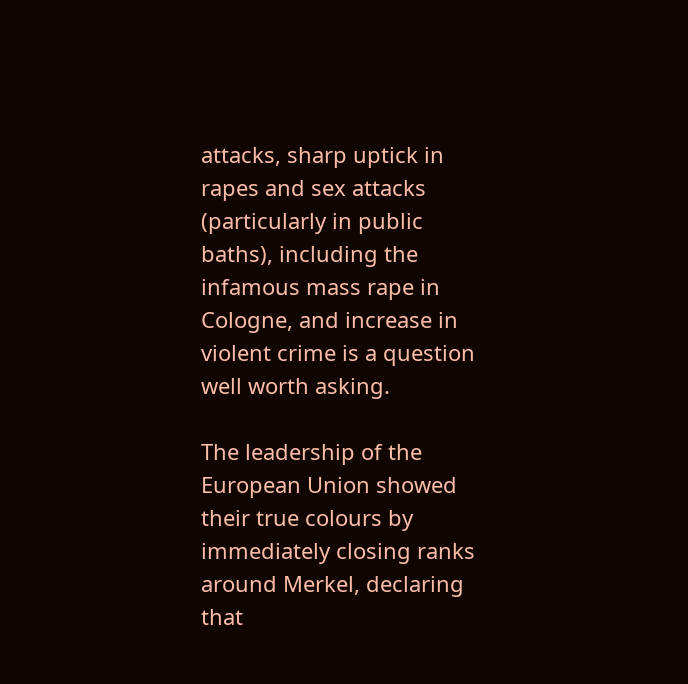attacks, sharp uptick in rapes and sex attacks (particularly in public baths), including the infamous mass rape in Cologne, and increase in violent crime is a question well worth asking.

The leadership of the European Union showed their true colours by immediately closing ranks around Merkel, declaring that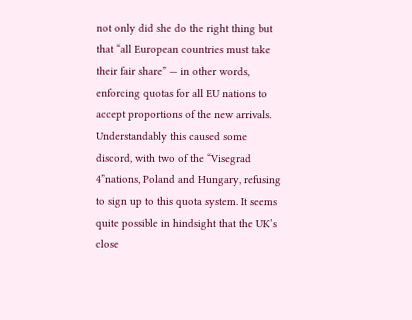not only did she do the right thing but that “all European countries must take their fair share” — in other words, enforcing quotas for all EU nations to accept proportions of the new arrivals. Understandably this caused some discord, with two of the “Visegrad 4”nations, Poland and Hungary, refusing to sign up to this quota system. It seems quite possible in hindsight that the UK’s close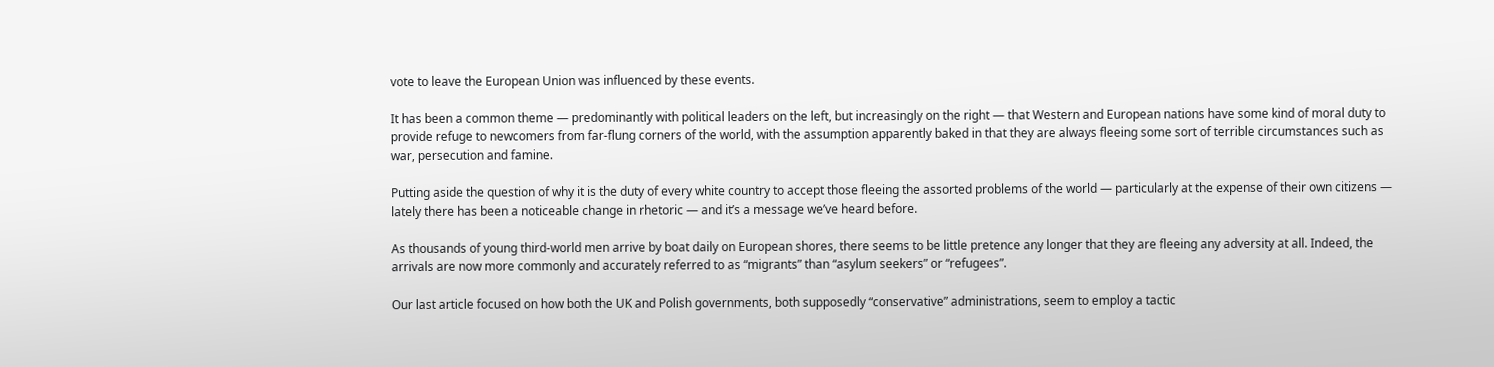vote to leave the European Union was influenced by these events.

It has been a common theme — predominantly with political leaders on the left, but increasingly on the right — that Western and European nations have some kind of moral duty to provide refuge to newcomers from far-flung corners of the world, with the assumption apparently baked in that they are always fleeing some sort of terrible circumstances such as war, persecution and famine.

Putting aside the question of why it is the duty of every white country to accept those fleeing the assorted problems of the world — particularly at the expense of their own citizens — lately there has been a noticeable change in rhetoric — and it’s a message we’ve heard before.

As thousands of young third-world men arrive by boat daily on European shores, there seems to be little pretence any longer that they are fleeing any adversity at all. Indeed, the arrivals are now more commonly and accurately referred to as “migrants” than “asylum seekers” or “refugees”.

Our last article focused on how both the UK and Polish governments, both supposedly “conservative” administrations, seem to employ a tactic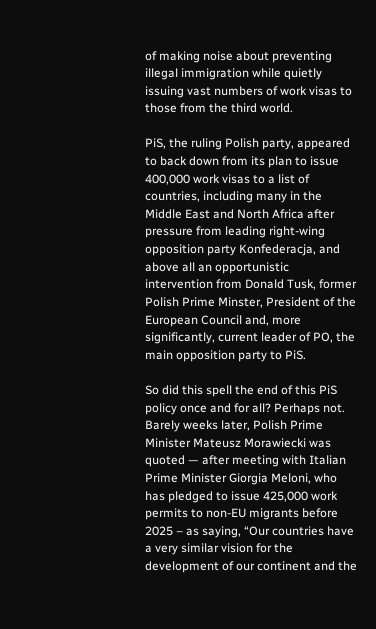of making noise about preventing illegal immigration while quietly issuing vast numbers of work visas to those from the third world.

PiS, the ruling Polish party, appeared to back down from its plan to issue 400,000 work visas to a list of countries, including many in the Middle East and North Africa after pressure from leading right-wing opposition party Konfederacja, and above all an opportunistic intervention from Donald Tusk, former Polish Prime Minster, President of the European Council and, more significantly, current leader of PO, the main opposition party to PiS.

So did this spell the end of this PiS policy once and for all? Perhaps not. Barely weeks later, Polish Prime Minister Mateusz Morawiecki was quoted — after meeting with Italian Prime Minister Giorgia Meloni, who has pledged to issue 425,000 work permits to non-EU migrants before 2025 – as saying, “Our countries have a very similar vision for the development of our continent and the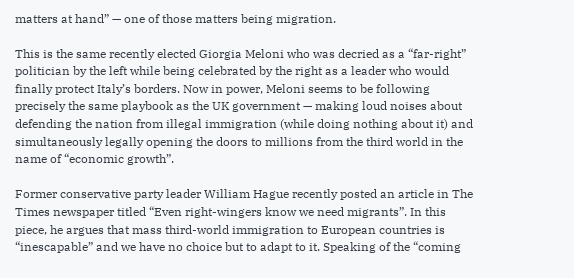matters at hand” — one of those matters being migration.

This is the same recently elected Giorgia Meloni who was decried as a “far-right” politician by the left while being celebrated by the right as a leader who would finally protect Italy’s borders. Now in power, Meloni seems to be following precisely the same playbook as the UK government — making loud noises about defending the nation from illegal immigration (while doing nothing about it) and simultaneously legally opening the doors to millions from the third world in the name of “economic growth”.

Former conservative party leader William Hague recently posted an article in The Times newspaper titled “Even right-wingers know we need migrants”. In this piece, he argues that mass third-world immigration to European countries is “inescapable” and we have no choice but to adapt to it. Speaking of the “coming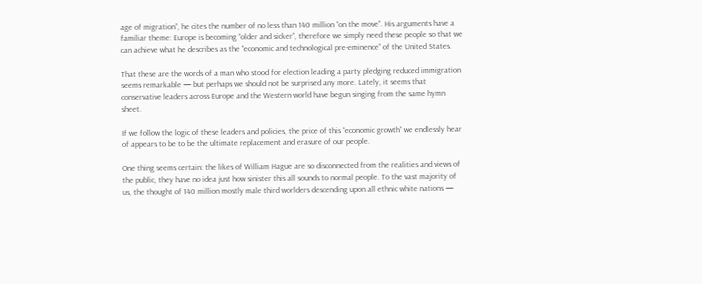age of migration”, he cites the number of no less than 140 million “on the move”. His arguments have a familiar theme: Europe is becoming “older and sicker”, therefore we simply need these people so that we can achieve what he describes as the “economic and technological pre-eminence” of the United States.

That these are the words of a man who stood for election leading a party pledging reduced immigration seems remarkable — but perhaps we should not be surprised any more. Lately, it seems that conservative leaders across Europe and the Western world have begun singing from the same hymn sheet.

If we follow the logic of these leaders and policies, the price of this “economic growth” we endlessly hear of appears to be to be the ultimate replacement and erasure of our people.

One thing seems certain: the likes of William Hague are so disconnected from the realities and views of the public, they have no idea just how sinister this all sounds to normal people. To the vast majority of us, the thought of 140 million mostly male third worlders descending upon all ethnic white nations —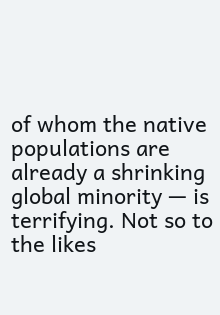of whom the native populations are already a shrinking global minority — is terrifying. Not so to the likes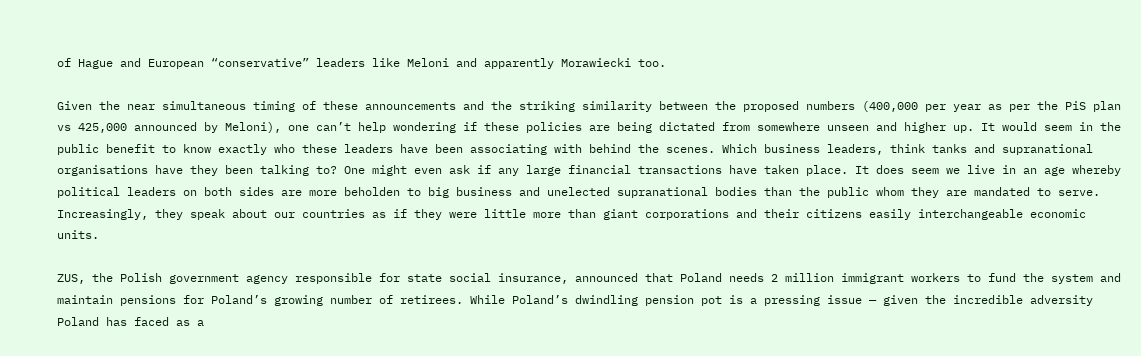of Hague and European “conservative” leaders like Meloni and apparently Morawiecki too.

Given the near simultaneous timing of these announcements and the striking similarity between the proposed numbers (400,000 per year as per the PiS plan vs 425,000 announced by Meloni), one can’t help wondering if these policies are being dictated from somewhere unseen and higher up. It would seem in the public benefit to know exactly who these leaders have been associating with behind the scenes. Which business leaders, think tanks and supranational organisations have they been talking to? One might even ask if any large financial transactions have taken place. It does seem we live in an age whereby political leaders on both sides are more beholden to big business and unelected supranational bodies than the public whom they are mandated to serve. Increasingly, they speak about our countries as if they were little more than giant corporations and their citizens easily interchangeable economic units.

ZUS, the Polish government agency responsible for state social insurance, announced that Poland needs 2 million immigrant workers to fund the system and maintain pensions for Poland’s growing number of retirees. While Poland’s dwindling pension pot is a pressing issue — given the incredible adversity Poland has faced as a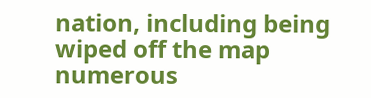nation, including being wiped off the map numerous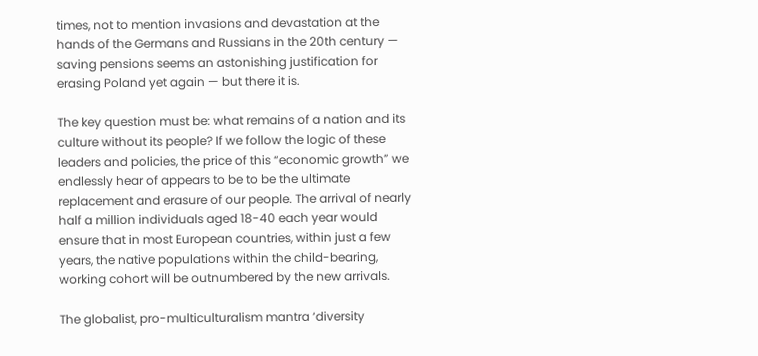times, not to mention invasions and devastation at the hands of the Germans and Russians in the 20th century — saving pensions seems an astonishing justification for erasing Poland yet again — but there it is.

The key question must be: what remains of a nation and its culture without its people? If we follow the logic of these leaders and policies, the price of this “economic growth” we endlessly hear of appears to be to be the ultimate replacement and erasure of our people. The arrival of nearly half a million individuals aged 18-40 each year would ensure that in most European countries, within just a few years, the native populations within the child-bearing, working cohort will be outnumbered by the new arrivals.

The globalist, pro-multiculturalism mantra ‘diversity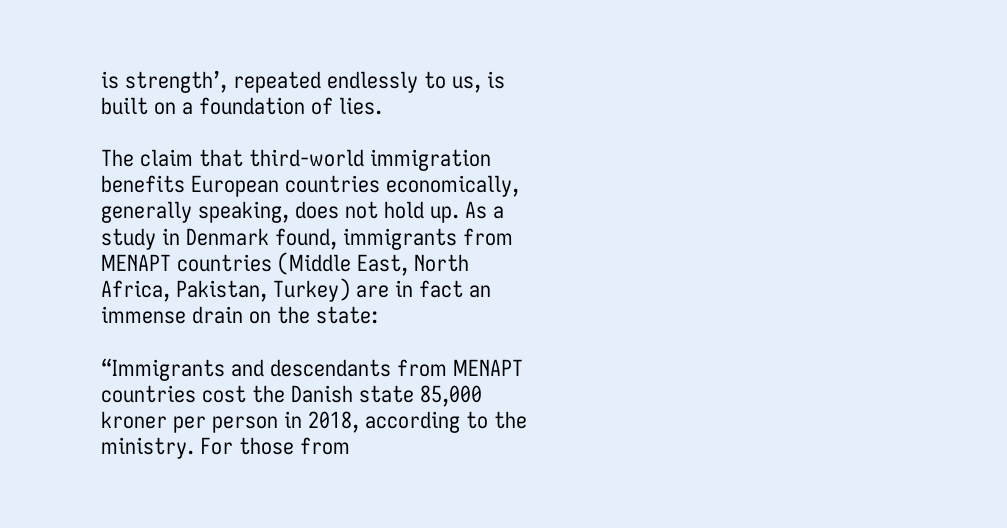is strength’, repeated endlessly to us, is built on a foundation of lies.

The claim that third-world immigration benefits European countries economically, generally speaking, does not hold up. As a study in Denmark found, immigrants from MENAPT countries (Middle East, North Africa, Pakistan, Turkey) are in fact an immense drain on the state:

“Immigrants and descendants from MENAPT countries cost the Danish state 85,000 kroner per person in 2018, according to the ministry. For those from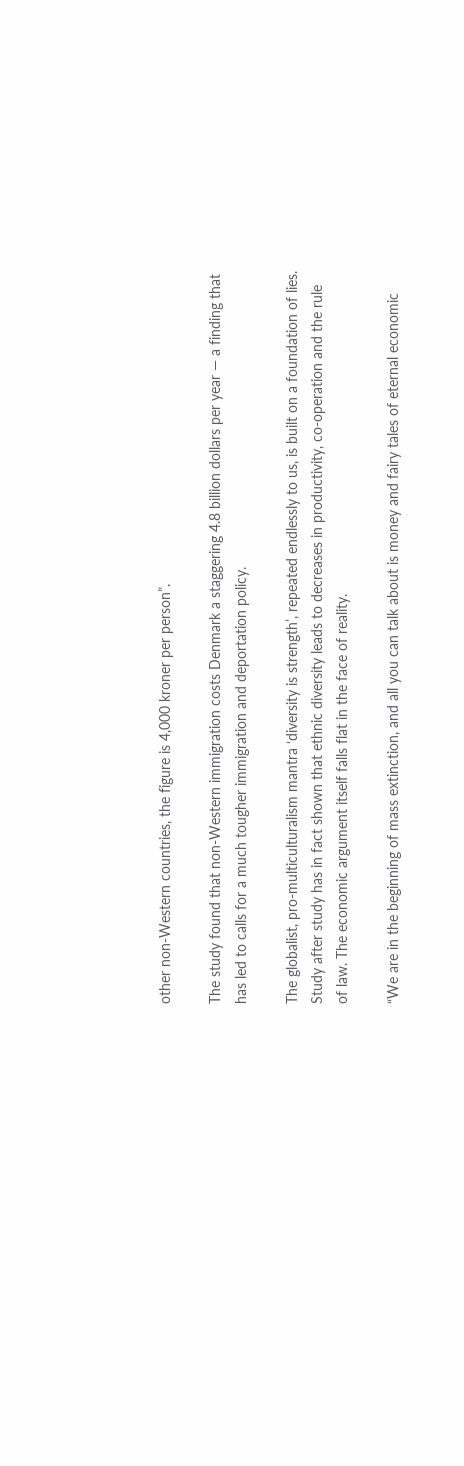other non-Western countries, the figure is 4,000 kroner per person”.

The study found that non-Western immigration costs Denmark a staggering 4.8 billion dollars per year — a finding that has led to calls for a much tougher immigration and deportation policy.

The globalist, pro-multiculturalism mantra ‘diversity is strength’, repeated endlessly to us, is built on a foundation of lies. Study after study has in fact shown that ethnic diversity leads to decreases in productivity, co-operation and the rule of law. The economic argument itself falls flat in the face of reality.

“We are in the beginning of mass extinction, and all you can talk about is money and fairy tales of eternal economic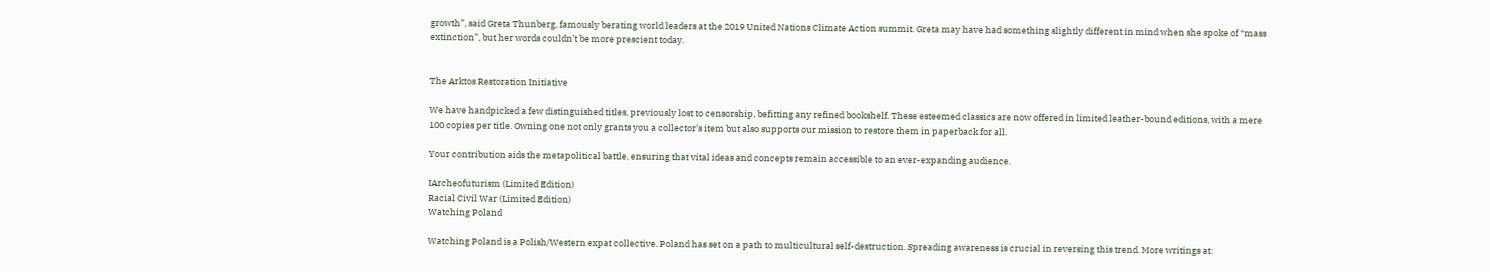growth”, said Greta Thunberg, famously berating world leaders at the 2019 United Nations Climate Action summit. Greta may have had something slightly different in mind when she spoke of “mass extinction”, but her words couldn’t be more prescient today.


The Arktos Restoration Initiative

We have handpicked a few distinguished titles, previously lost to censorship, befitting any refined bookshelf. These esteemed classics are now offered in limited leather-bound editions, with a mere 100 copies per title. Owning one not only grants you a collector’s item but also supports our mission to restore them in paperback for all.

Your contribution aids the metapolitical battle, ensuring that vital ideas and concepts remain accessible to an ever-expanding audience.

IArcheofuturism (Limited Edition)
Racial Civil War (Limited Edition)
Watching Poland

Watching Poland is a Polish/Western expat collective. Poland has set on a path to multicultural self-destruction. Spreading awareness is crucial in reversing this trend. More writings at: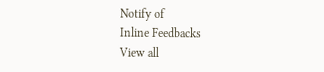Notify of
Inline Feedbacks
View all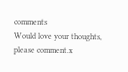comments
Would love your thoughts, please comment.x